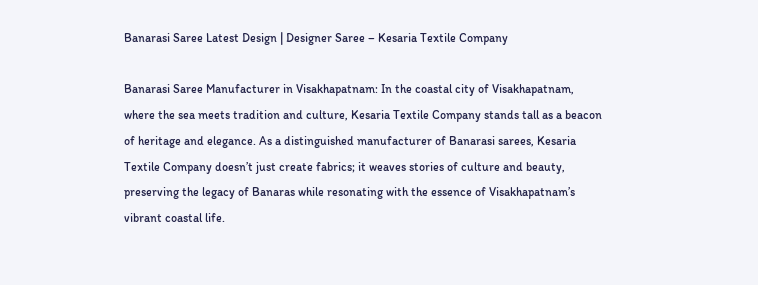Banarasi Saree Latest Design | Designer Saree – Kesaria Textile Company

Banarasi Saree Manufacturer in Visakhapatnam: In the coastal city of Visakhapatnam, where the sea meets tradition and culture, Kesaria Textile Company stands tall as a beacon of heritage and elegance. As a distinguished manufacturer of Banarasi sarees, Kesaria Textile Company doesn’t just create fabrics; it weaves stories of culture and beauty, preserving the legacy of Banaras while resonating with the essence of Visakhapatnam’s vibrant coastal life.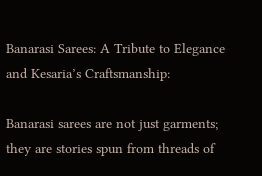Banarasi Sarees: A Tribute to Elegance and Kesaria’s Craftsmanship:

Banarasi sarees are not just garments; they are stories spun from threads of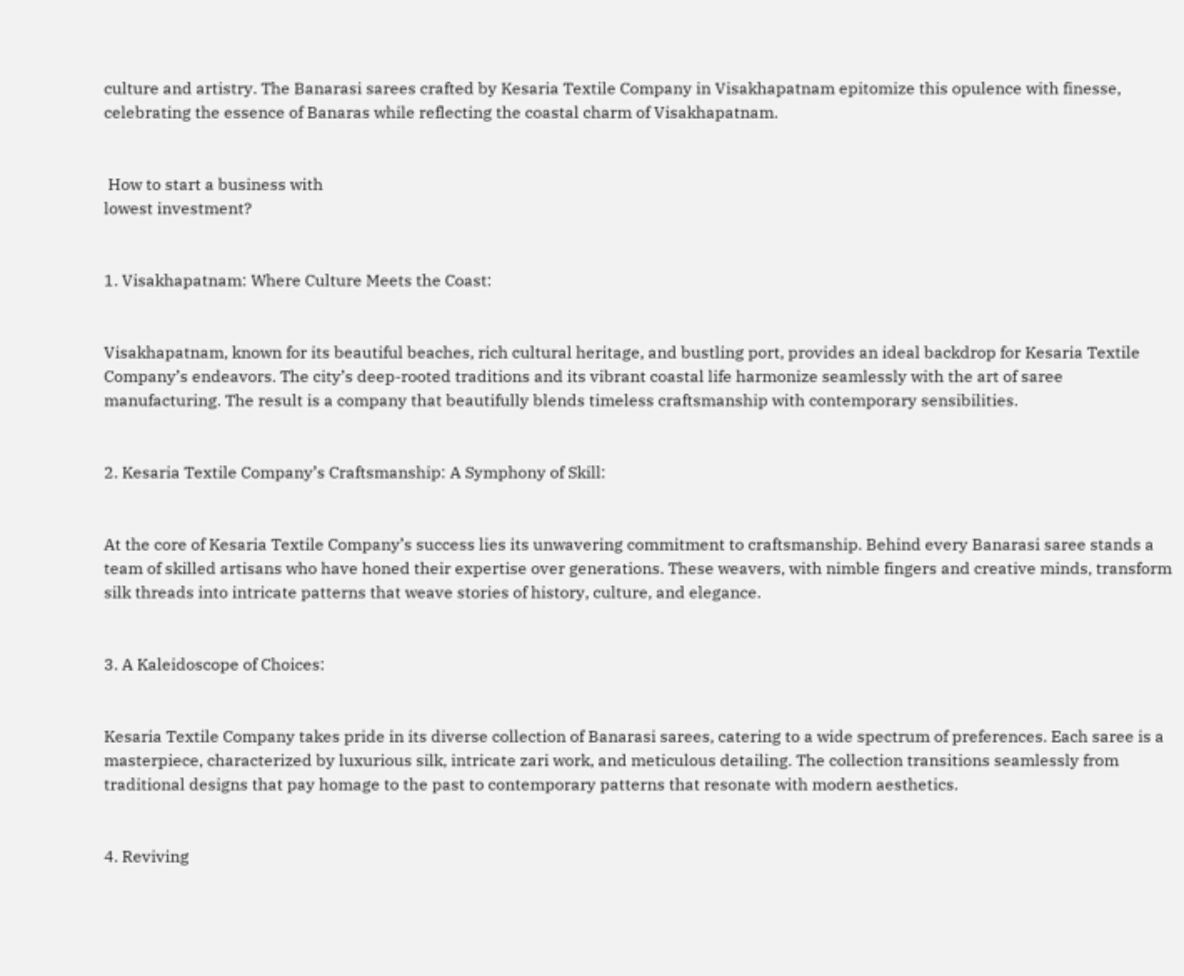culture and artistry. The Banarasi sarees crafted by Kesaria Textile Company in Visakhapatnam epitomize this opulence with finesse, celebrating the essence of Banaras while reflecting the coastal charm of Visakhapatnam.


 How to start a business with
lowest investment?


1. Visakhapatnam: Where Culture Meets the Coast:


Visakhapatnam, known for its beautiful beaches, rich cultural heritage, and bustling port, provides an ideal backdrop for Kesaria Textile Company’s endeavors. The city’s deep-rooted traditions and its vibrant coastal life harmonize seamlessly with the art of saree manufacturing. The result is a company that beautifully blends timeless craftsmanship with contemporary sensibilities.


2. Kesaria Textile Company’s Craftsmanship: A Symphony of Skill:


At the core of Kesaria Textile Company’s success lies its unwavering commitment to craftsmanship. Behind every Banarasi saree stands a team of skilled artisans who have honed their expertise over generations. These weavers, with nimble fingers and creative minds, transform silk threads into intricate patterns that weave stories of history, culture, and elegance.


3. A Kaleidoscope of Choices:


Kesaria Textile Company takes pride in its diverse collection of Banarasi sarees, catering to a wide spectrum of preferences. Each saree is a masterpiece, characterized by luxurious silk, intricate zari work, and meticulous detailing. The collection transitions seamlessly from traditional designs that pay homage to the past to contemporary patterns that resonate with modern aesthetics.


4. Reviving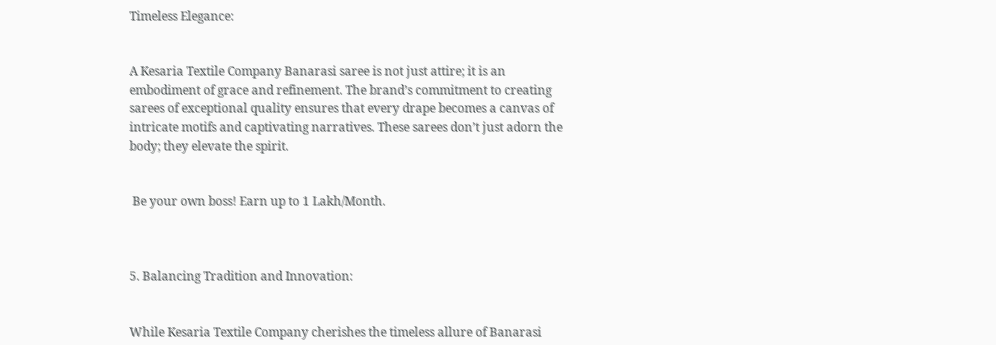Timeless Elegance:


A Kesaria Textile Company Banarasi saree is not just attire; it is an embodiment of grace and refinement. The brand’s commitment to creating sarees of exceptional quality ensures that every drape becomes a canvas of intricate motifs and captivating narratives. These sarees don’t just adorn the body; they elevate the spirit.


 Be your own boss! Earn up to 1 Lakh/Month.



5. Balancing Tradition and Innovation:


While Kesaria Textile Company cherishes the timeless allure of Banarasi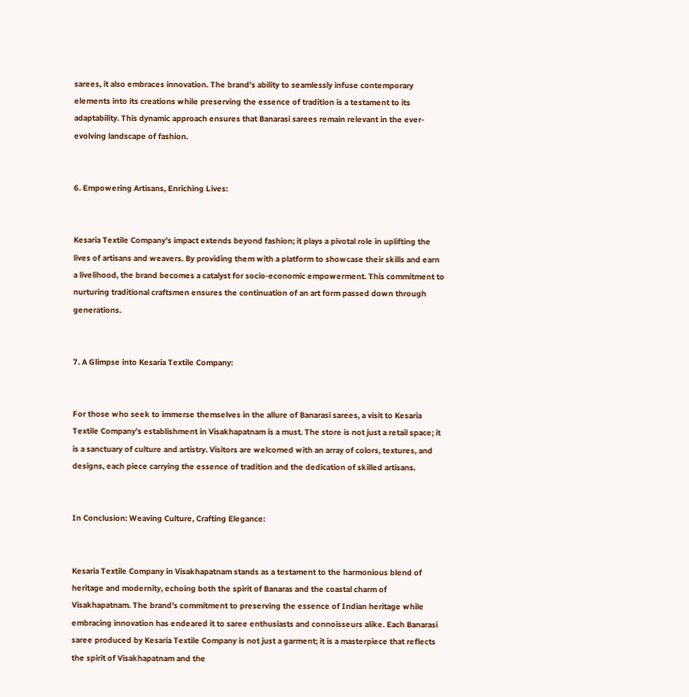sarees, it also embraces innovation. The brand’s ability to seamlessly infuse contemporary elements into its creations while preserving the essence of tradition is a testament to its adaptability. This dynamic approach ensures that Banarasi sarees remain relevant in the ever-evolving landscape of fashion.


6. Empowering Artisans, Enriching Lives:


Kesaria Textile Company’s impact extends beyond fashion; it plays a pivotal role in uplifting the lives of artisans and weavers. By providing them with a platform to showcase their skills and earn a livelihood, the brand becomes a catalyst for socio-economic empowerment. This commitment to nurturing traditional craftsmen ensures the continuation of an art form passed down through generations.


7. A Glimpse into Kesaria Textile Company:


For those who seek to immerse themselves in the allure of Banarasi sarees, a visit to Kesaria Textile Company’s establishment in Visakhapatnam is a must. The store is not just a retail space; it is a sanctuary of culture and artistry. Visitors are welcomed with an array of colors, textures, and designs, each piece carrying the essence of tradition and the dedication of skilled artisans.


In Conclusion: Weaving Culture, Crafting Elegance:


Kesaria Textile Company in Visakhapatnam stands as a testament to the harmonious blend of heritage and modernity, echoing both the spirit of Banaras and the coastal charm of Visakhapatnam. The brand’s commitment to preserving the essence of Indian heritage while embracing innovation has endeared it to saree enthusiasts and connoisseurs alike. Each Banarasi saree produced by Kesaria Textile Company is not just a garment; it is a masterpiece that reflects the spirit of Visakhapatnam and the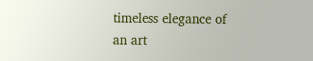timeless elegance of an art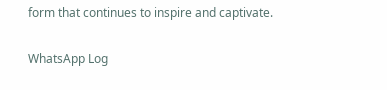form that continues to inspire and captivate.

WhatsApp Log